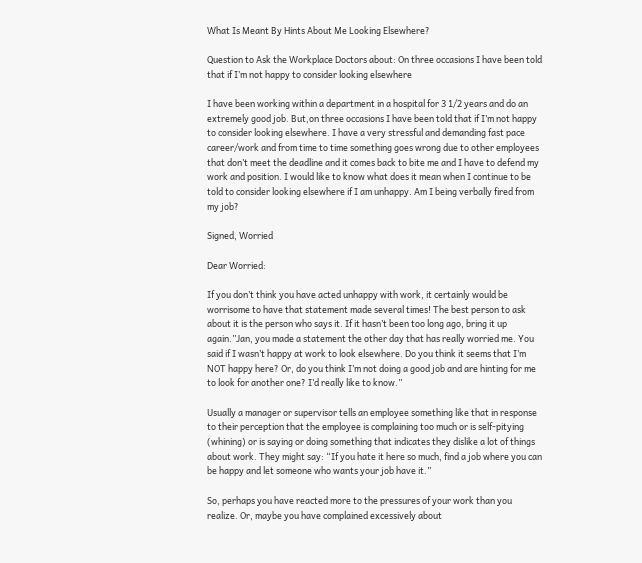What Is Meant By Hints About Me Looking Elsewhere?

Question to Ask the Workplace Doctors about: On three occasions I have been told that if I’m not happy to consider looking elsewhere

I have been working within a department in a hospital for 3 1/2 years and do an extremely good job. But,on three occasions I have been told that if I’m not happy to consider looking elsewhere. I have a very stressful and demanding fast pace career/work and from time to time something goes wrong due to other employees that don’t meet the deadline and it comes back to bite me and I have to defend my work and position. I would like to know what does it mean when I continue to be told to consider looking elsewhere if I am unhappy. Am I being verbally fired from my job?

Signed, Worried

Dear Worried:

If you don’t think you have acted unhappy with work, it certainly would be worrisome to have that statement made several times! The best person to ask about it is the person who says it. If it hasn’t been too long ago, bring it up again.”Jan, you made a statement the other day that has really worried me. You said if I wasn’t happy at work to look elsewhere. Do you think it seems that I’m NOT happy here? Or, do you think I’m not doing a good job and are hinting for me to look for another one? I’d really like to know.”

Usually a manager or supervisor tells an employee something like that in response to their perception that the employee is complaining too much or is self-pitying (whining) or is saying or doing something that indicates they dislike a lot of things about work. They might say: “If you hate it here so much, find a job where you can be happy and let someone who wants your job have it.”

So, perhaps you have reacted more to the pressures of your work than you realize. Or, maybe you have complained excessively about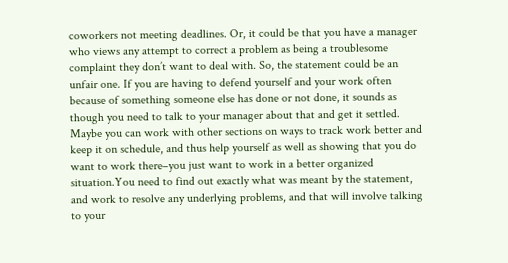coworkers not meeting deadlines. Or, it could be that you have a manager who views any attempt to correct a problem as being a troublesome complaint they don’t want to deal with. So, the statement could be an unfair one. If you are having to defend yourself and your work often because of something someone else has done or not done, it sounds as though you need to talk to your manager about that and get it settled. Maybe you can work with other sections on ways to track work better and keep it on schedule, and thus help yourself as well as showing that you do want to work there–you just want to work in a better organized situation.You need to find out exactly what was meant by the statement, and work to resolve any underlying problems, and that will involve talking to your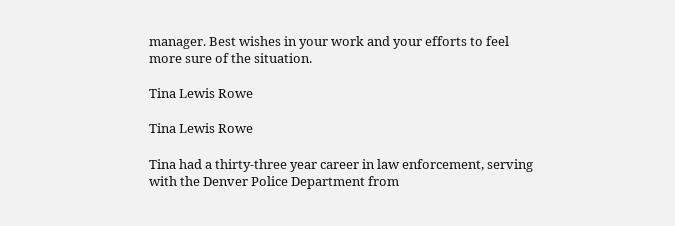manager. Best wishes in your work and your efforts to feel more sure of the situation.

Tina Lewis Rowe

Tina Lewis Rowe

Tina had a thirty-three year career in law enforcement, serving with the Denver Police Department from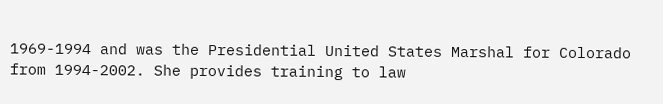1969-1994 and was the Presidential United States Marshal for Colorado from 1994-2002. She provides training to law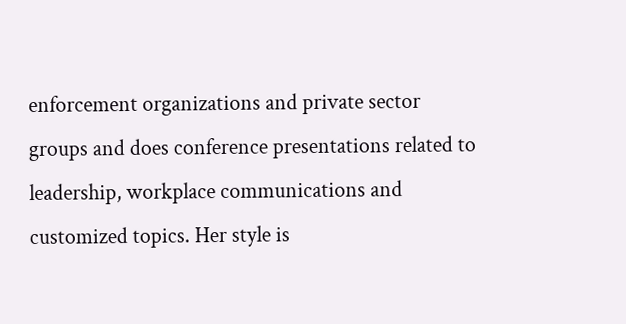enforcement organizations and private sector groups and does conference presentations related to leadership, workplace communications and customized topics. Her style is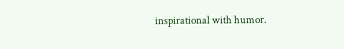inspirational with humor.